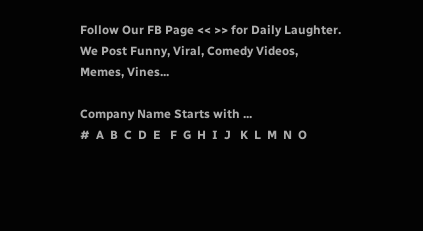Follow Our FB Page << >> for Daily Laughter. We Post Funny, Viral, Comedy Videos, Memes, Vines...

Company Name Starts with ...
#  A  B  C  D  E   F  G  H  I  J   K  L  M  N  O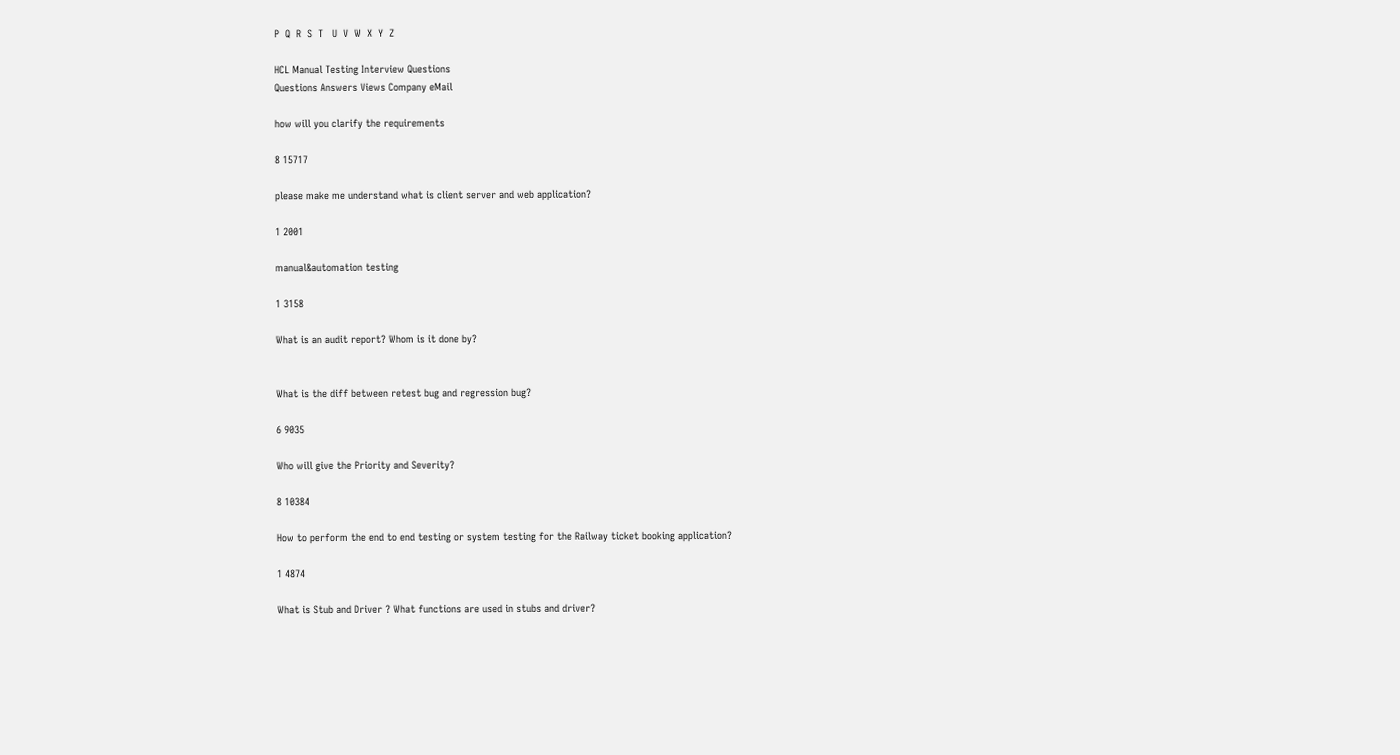P  Q  R  S  T   U  V  W  X  Y  Z

HCL Manual Testing Interview Questions
Questions Answers Views Company eMail

how will you clarify the requirements

8 15717

please make me understand what is client server and web application?

1 2001

manual&automation testing

1 3158

What is an audit report? Whom is it done by?


What is the diff between retest bug and regression bug?

6 9035

Who will give the Priority and Severity?

8 10384

How to perform the end to end testing or system testing for the Railway ticket booking application?

1 4874

What is Stub and Driver ? What functions are used in stubs and driver?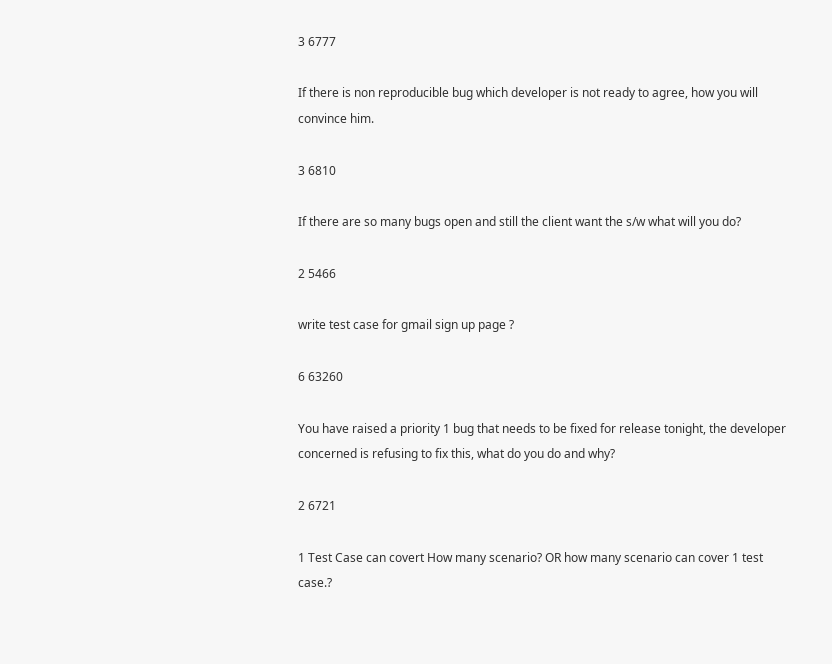3 6777

If there is non reproducible bug which developer is not ready to agree, how you will convince him.

3 6810

If there are so many bugs open and still the client want the s/w what will you do?

2 5466

write test case for gmail sign up page ?

6 63260

You have raised a priority 1 bug that needs to be fixed for release tonight, the developer concerned is refusing to fix this, what do you do and why?

2 6721

1 Test Case can covert How many scenario? OR how many scenario can cover 1 test case.?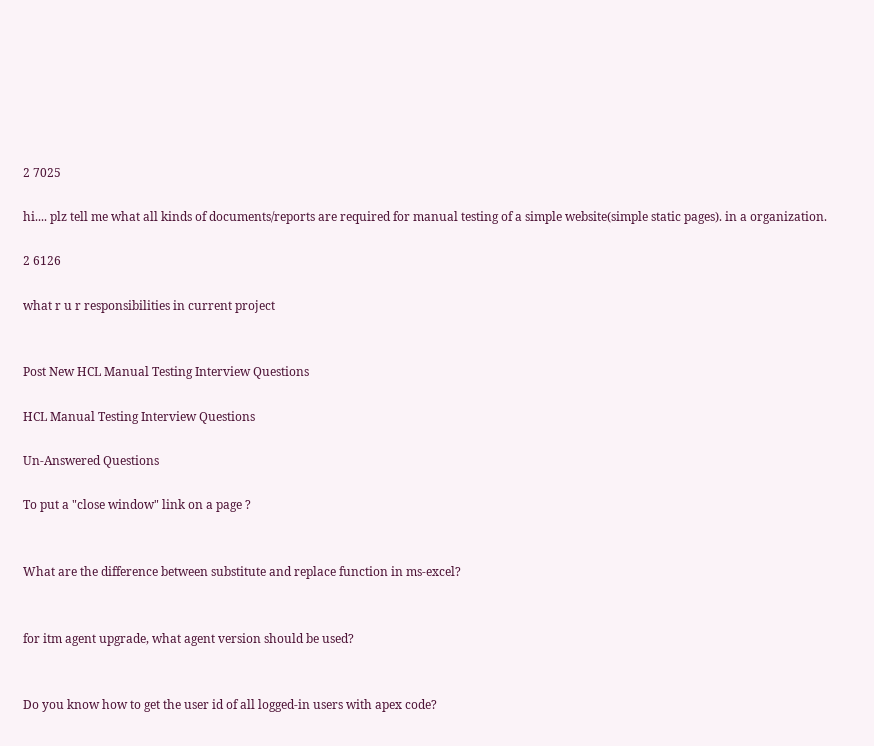2 7025

hi.... plz tell me what all kinds of documents/reports are required for manual testing of a simple website(simple static pages). in a organization.

2 6126

what r u r responsibilities in current project


Post New HCL Manual Testing Interview Questions

HCL Manual Testing Interview Questions

Un-Answered Questions

To put a "close window" link on a page ?


What are the difference between substitute and replace function in ms-excel?


for itm agent upgrade, what agent version should be used?


Do you know how to get the user id of all logged-in users with apex code?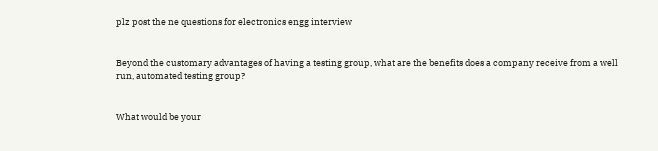plz post the ne questions for electronics engg interview


Beyond the customary advantages of having a testing group, what are the benefits does a company receive from a well run, automated testing group?


What would be your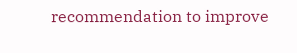recommendation to improve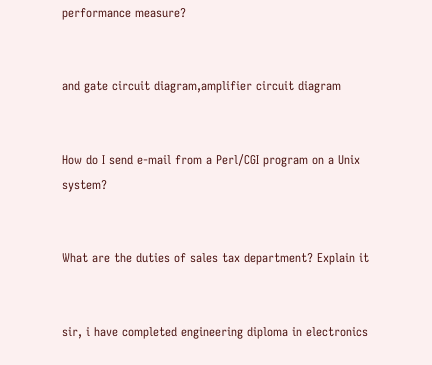performance measure?


and gate circuit diagram,amplifier circuit diagram


How do I send e-mail from a Perl/CGI program on a Unix system?


What are the duties of sales tax department? Explain it


sir, i have completed engineering diploma in electronics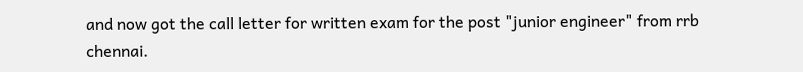and now got the call letter for written exam for the post "junior engineer" from rrb chennai.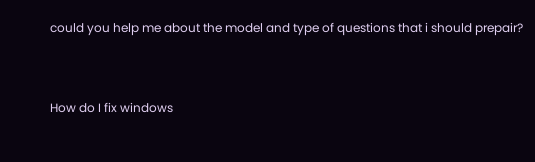could you help me about the model and type of questions that i should prepair?


How do I fix windows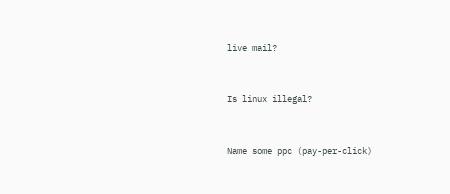live mail?


Is linux illegal?


Name some ppc (pay-per-click)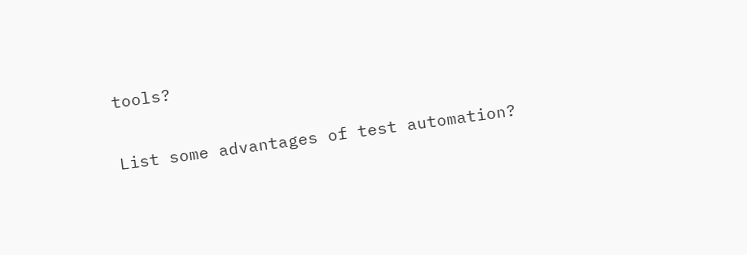tools?


List some advantages of test automation?